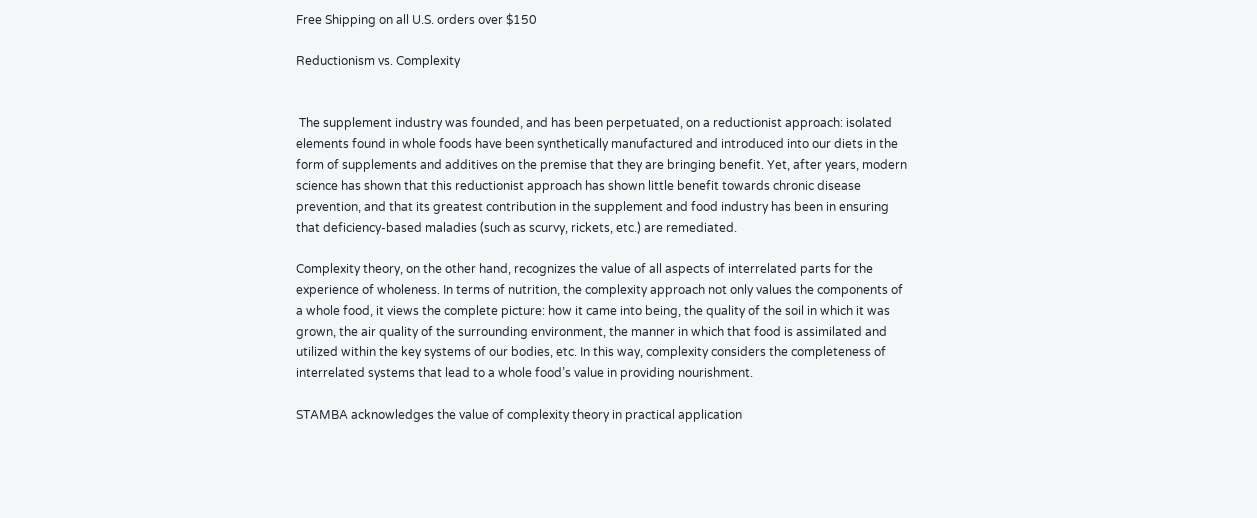Free Shipping on all U.S. orders over $150

Reductionism vs. Complexity


 The supplement industry was founded, and has been perpetuated, on a reductionist approach: isolated elements found in whole foods have been synthetically manufactured and introduced into our diets in the form of supplements and additives on the premise that they are bringing benefit. Yet, after years, modern science has shown that this reductionist approach has shown little benefit towards chronic disease prevention, and that its greatest contribution in the supplement and food industry has been in ensuring that deficiency-based maladies (such as scurvy, rickets, etc.) are remediated.

Complexity theory, on the other hand, recognizes the value of all aspects of interrelated parts for the experience of wholeness. In terms of nutrition, the complexity approach not only values the components of a whole food, it views the complete picture: how it came into being, the quality of the soil in which it was grown, the air quality of the surrounding environment, the manner in which that food is assimilated and utilized within the key systems of our bodies, etc. In this way, complexity considers the completeness of interrelated systems that lead to a whole food’s value in providing nourishment.

STAMBA acknowledges the value of complexity theory in practical application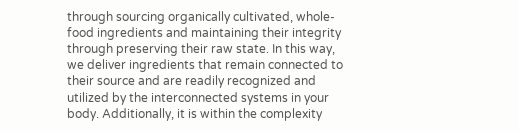through sourcing organically cultivated, whole-food ingredients and maintaining their integrity through preserving their raw state. In this way, we deliver ingredients that remain connected to their source and are readily recognized and utilized by the interconnected systems in your body. Additionally, it is within the complexity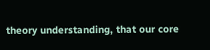theory understanding, that our core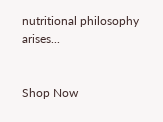nutritional philosophy arises...


Shop Now